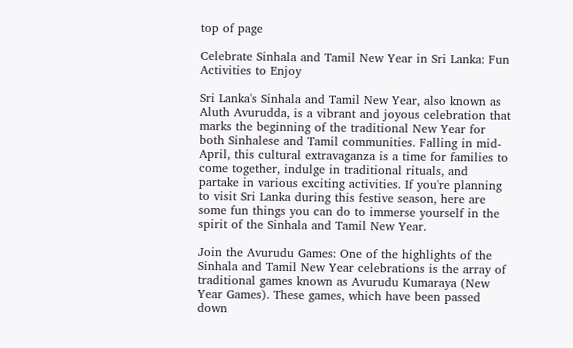top of page

Celebrate Sinhala and Tamil New Year in Sri Lanka: Fun Activities to Enjoy

Sri Lanka's Sinhala and Tamil New Year, also known as Aluth Avurudda, is a vibrant and joyous celebration that marks the beginning of the traditional New Year for both Sinhalese and Tamil communities. Falling in mid-April, this cultural extravaganza is a time for families to come together, indulge in traditional rituals, and partake in various exciting activities. If you're planning to visit Sri Lanka during this festive season, here are some fun things you can do to immerse yourself in the spirit of the Sinhala and Tamil New Year.

Join the Avurudu Games: One of the highlights of the Sinhala and Tamil New Year celebrations is the array of traditional games known as Avurudu Kumaraya (New Year Games). These games, which have been passed down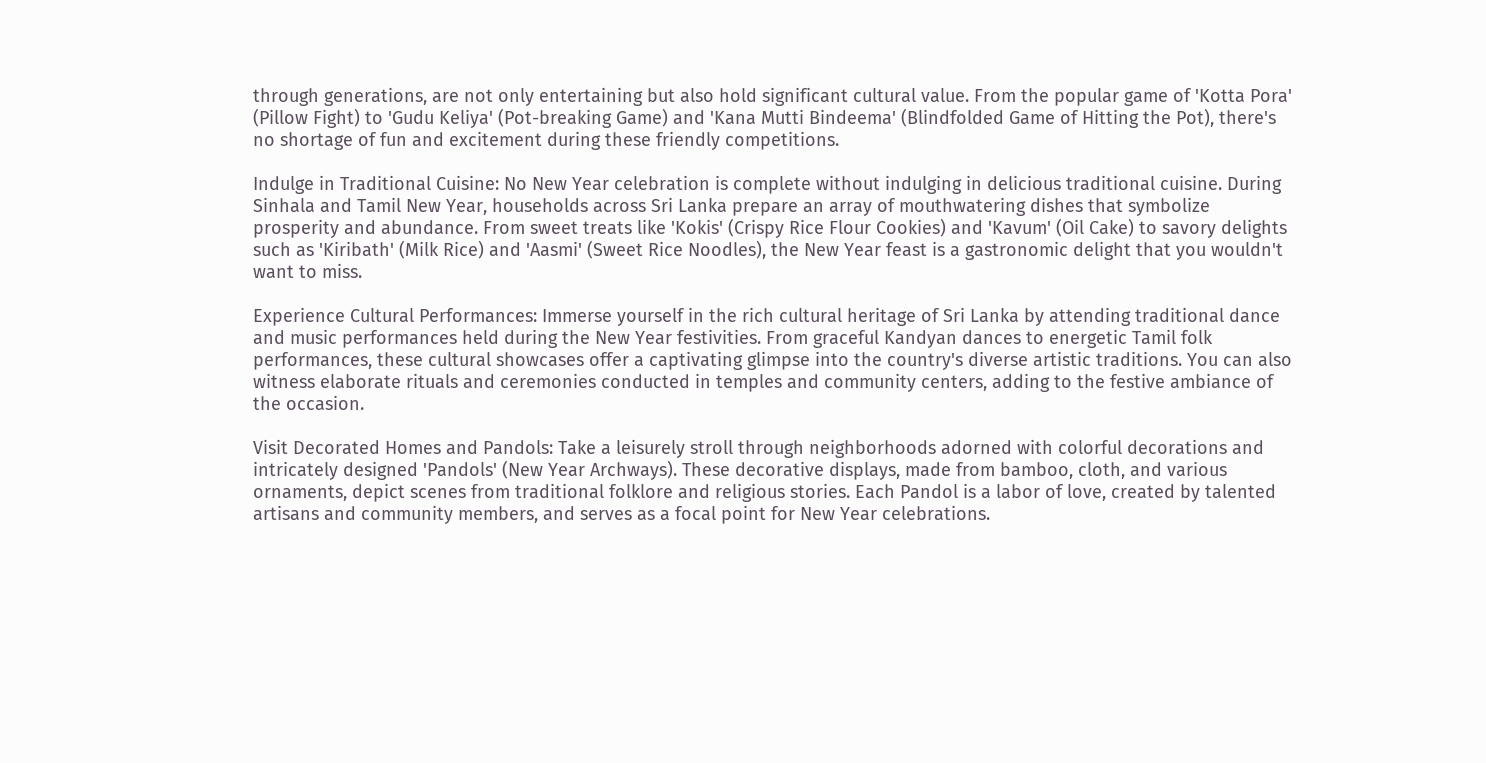through generations, are not only entertaining but also hold significant cultural value. From the popular game of 'Kotta Pora' (Pillow Fight) to 'Gudu Keliya' (Pot-breaking Game) and 'Kana Mutti Bindeema' (Blindfolded Game of Hitting the Pot), there's no shortage of fun and excitement during these friendly competitions.

Indulge in Traditional Cuisine: No New Year celebration is complete without indulging in delicious traditional cuisine. During Sinhala and Tamil New Year, households across Sri Lanka prepare an array of mouthwatering dishes that symbolize prosperity and abundance. From sweet treats like 'Kokis' (Crispy Rice Flour Cookies) and 'Kavum' (Oil Cake) to savory delights such as 'Kiribath' (Milk Rice) and 'Aasmi' (Sweet Rice Noodles), the New Year feast is a gastronomic delight that you wouldn't want to miss.

Experience Cultural Performances: Immerse yourself in the rich cultural heritage of Sri Lanka by attending traditional dance and music performances held during the New Year festivities. From graceful Kandyan dances to energetic Tamil folk performances, these cultural showcases offer a captivating glimpse into the country's diverse artistic traditions. You can also witness elaborate rituals and ceremonies conducted in temples and community centers, adding to the festive ambiance of the occasion.

Visit Decorated Homes and Pandols: Take a leisurely stroll through neighborhoods adorned with colorful decorations and intricately designed 'Pandols' (New Year Archways). These decorative displays, made from bamboo, cloth, and various ornaments, depict scenes from traditional folklore and religious stories. Each Pandol is a labor of love, created by talented artisans and community members, and serves as a focal point for New Year celebrations.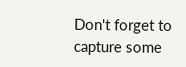Don't forget to capture some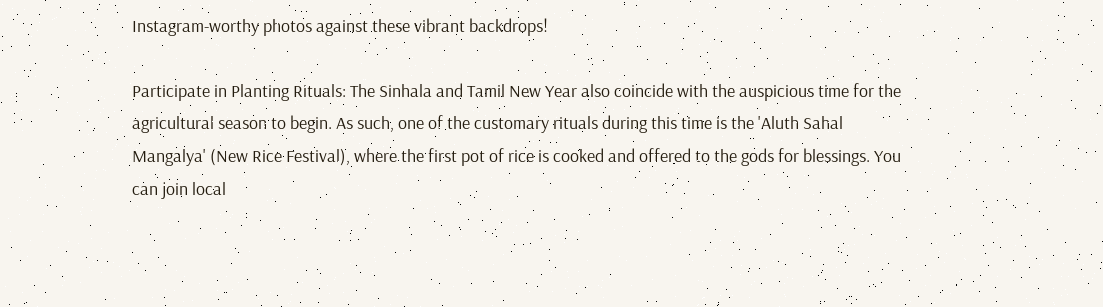Instagram-worthy photos against these vibrant backdrops!

Participate in Planting Rituals: The Sinhala and Tamil New Year also coincide with the auspicious time for the agricultural season to begin. As such, one of the customary rituals during this time is the 'Aluth Sahal Mangalya' (New Rice Festival), where the first pot of rice is cooked and offered to the gods for blessings. You can join local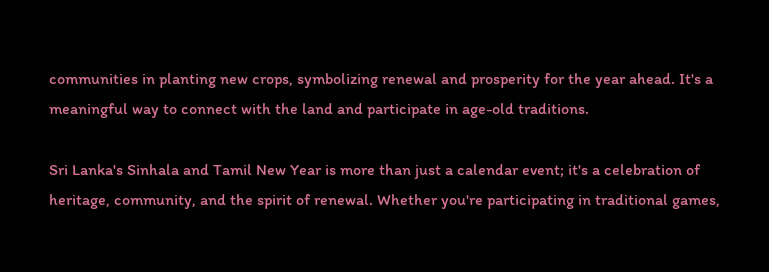communities in planting new crops, symbolizing renewal and prosperity for the year ahead. It's a meaningful way to connect with the land and participate in age-old traditions.

Sri Lanka's Sinhala and Tamil New Year is more than just a calendar event; it's a celebration of heritage, community, and the spirit of renewal. Whether you're participating in traditional games,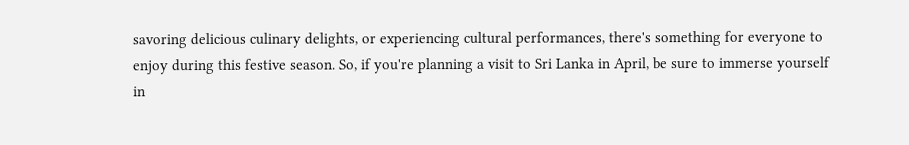savoring delicious culinary delights, or experiencing cultural performances, there's something for everyone to enjoy during this festive season. So, if you're planning a visit to Sri Lanka in April, be sure to immerse yourself in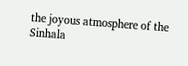the joyous atmosphere of the Sinhala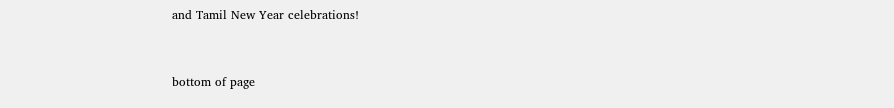and Tamil New Year celebrations!


bottom of page